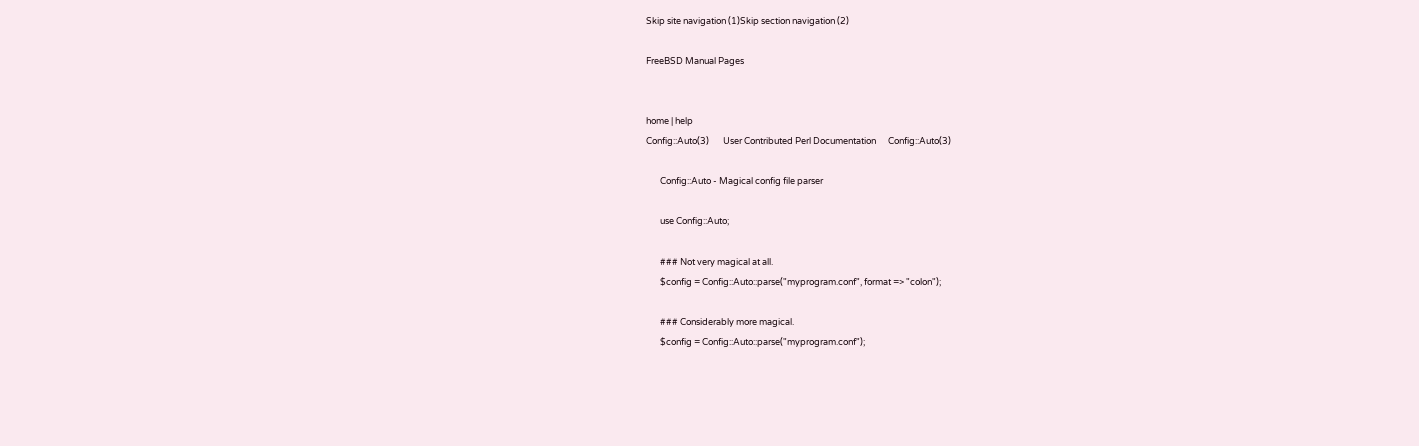Skip site navigation (1)Skip section navigation (2)

FreeBSD Manual Pages


home | help
Config::Auto(3)       User Contributed Perl Documentation      Config::Auto(3)

       Config::Auto - Magical config file parser

       use Config::Auto;

       ### Not very magical at all.
       $config = Config::Auto::parse("myprogram.conf", format => "colon");

       ### Considerably more magical.
       $config = Config::Auto::parse("myprogram.conf");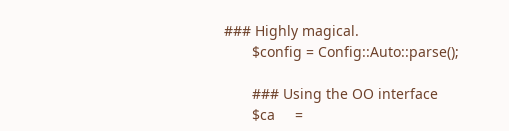### Highly magical.
       $config = Config::Auto::parse();

       ### Using the OO interface
       $ca     =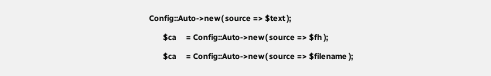Config::Auto->new( source => $text );
       $ca     = Config::Auto->new( source => $fh );
       $ca     = Config::Auto->new( source => $filename );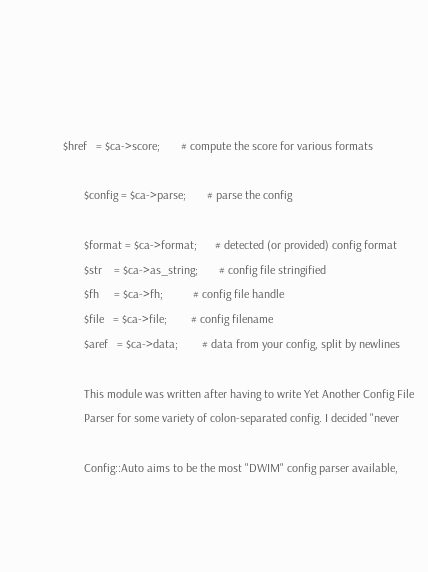$href   = $ca->score;       # compute the score for various formats

       $config = $ca->parse;       # parse the config

       $format = $ca->format;      # detected (or provided) config format
       $str    = $ca->as_string;       # config file stringified
       $fh     = $ca->fh;          # config file handle
       $file   = $ca->file;        # config filename
       $aref   = $ca->data;        # data from your config, split by newlines

       This module was written after having to write Yet Another Config File
       Parser for some variety of colon-separated config. I decided "never

       Config::Auto aims to be the most "DWIM" config parser available,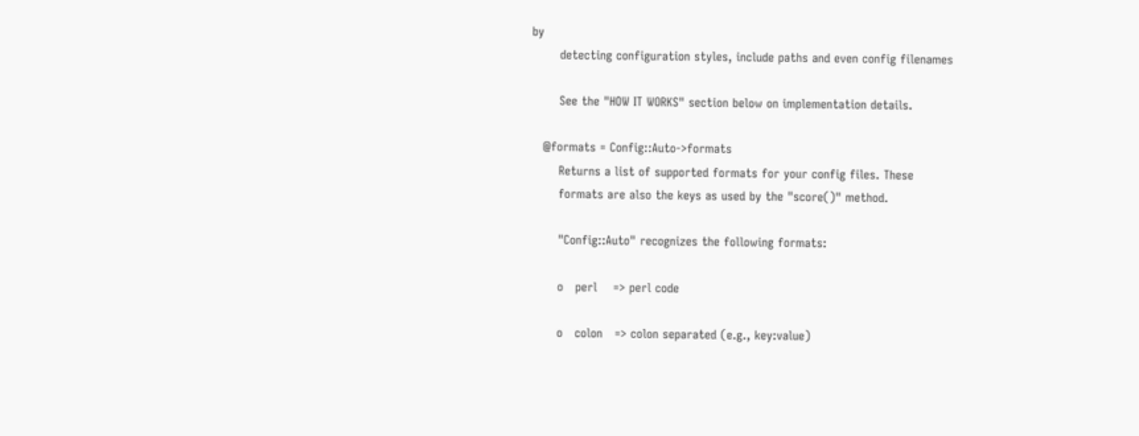by
       detecting configuration styles, include paths and even config filenames

       See the "HOW IT WORKS" section below on implementation details.

   @formats = Config::Auto->formats
       Returns a list of supported formats for your config files. These
       formats are also the keys as used by the "score()" method.

       "Config::Auto" recognizes the following formats:

       o   perl    => perl code

       o   colon   => colon separated (e.g., key:value)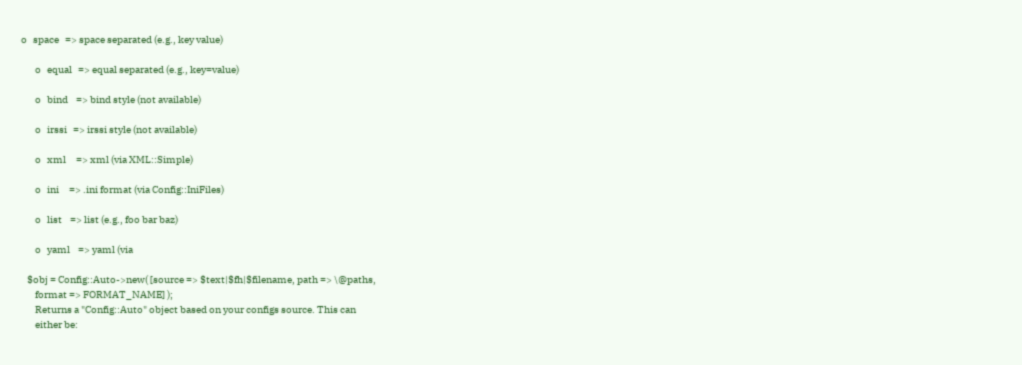o   space   => space separated (e.g., key value)

       o   equal   => equal separated (e.g., key=value)

       o   bind    => bind style (not available)

       o   irssi   => irssi style (not available)

       o   xml     => xml (via XML::Simple)

       o   ini     => .ini format (via Config::IniFiles)

       o   list    => list (e.g., foo bar baz)

       o   yaml    => yaml (via

   $obj = Config::Auto->new( [source => $text|$fh|$filename, path => \@paths,
       format => FORMAT_NAME] );
       Returns a "Config::Auto" object based on your configs source. This can
       either be: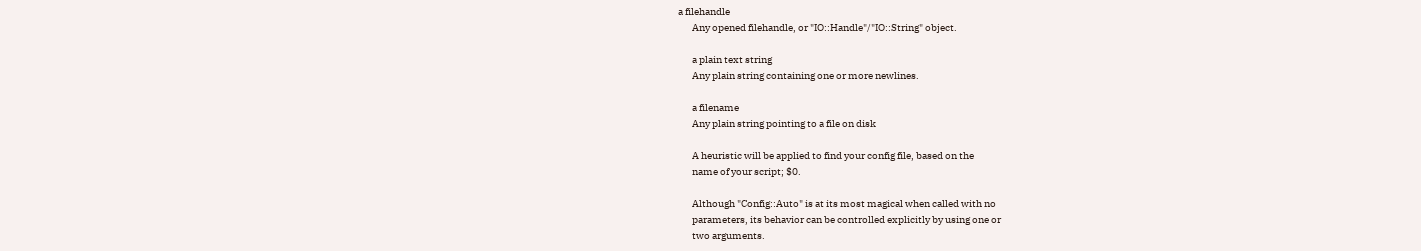a filehandle
       Any opened filehandle, or "IO::Handle"/"IO::String" object.

       a plain text string
       Any plain string containing one or more newlines.

       a filename
       Any plain string pointing to a file on disk

       A heuristic will be applied to find your config file, based on the
       name of your script; $0.

       Although "Config::Auto" is at its most magical when called with no
       parameters, its behavior can be controlled explicitly by using one or
       two arguments.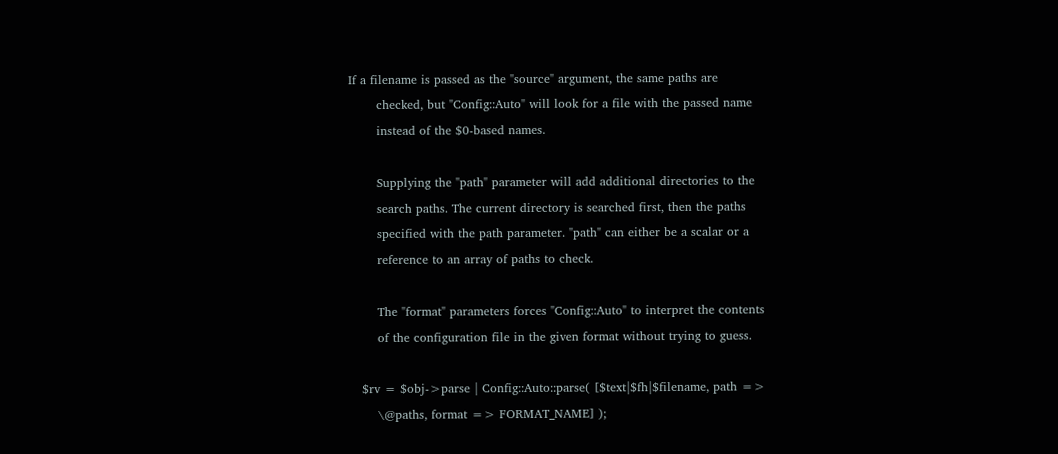If a filename is passed as the "source" argument, the same paths are
       checked, but "Config::Auto" will look for a file with the passed name
       instead of the $0-based names.

       Supplying the "path" parameter will add additional directories to the
       search paths. The current directory is searched first, then the paths
       specified with the path parameter. "path" can either be a scalar or a
       reference to an array of paths to check.

       The "format" parameters forces "Config::Auto" to interpret the contents
       of the configuration file in the given format without trying to guess.

   $rv = $obj->parse | Config::Auto::parse( [$text|$fh|$filename, path =>
       \@paths, format => FORMAT_NAME] );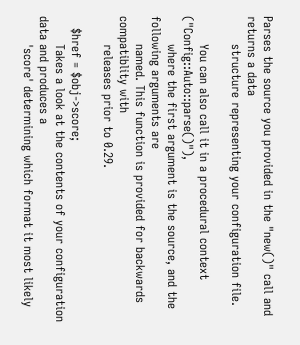Parses the source you provided in the "new()" call and returns a data
       structure representing your configuration file.

       You can also call it in a procedural context ("Config::Auto::parse()"),
       where the first argument is the source, and the following arguments are
       named. This function is provided for backwards compatiblity with
       releases prior to 0.29.

   $href = $obj->score;
       Takes a look at the contents of your configuration data and produces a
       'score' determining which format it most likely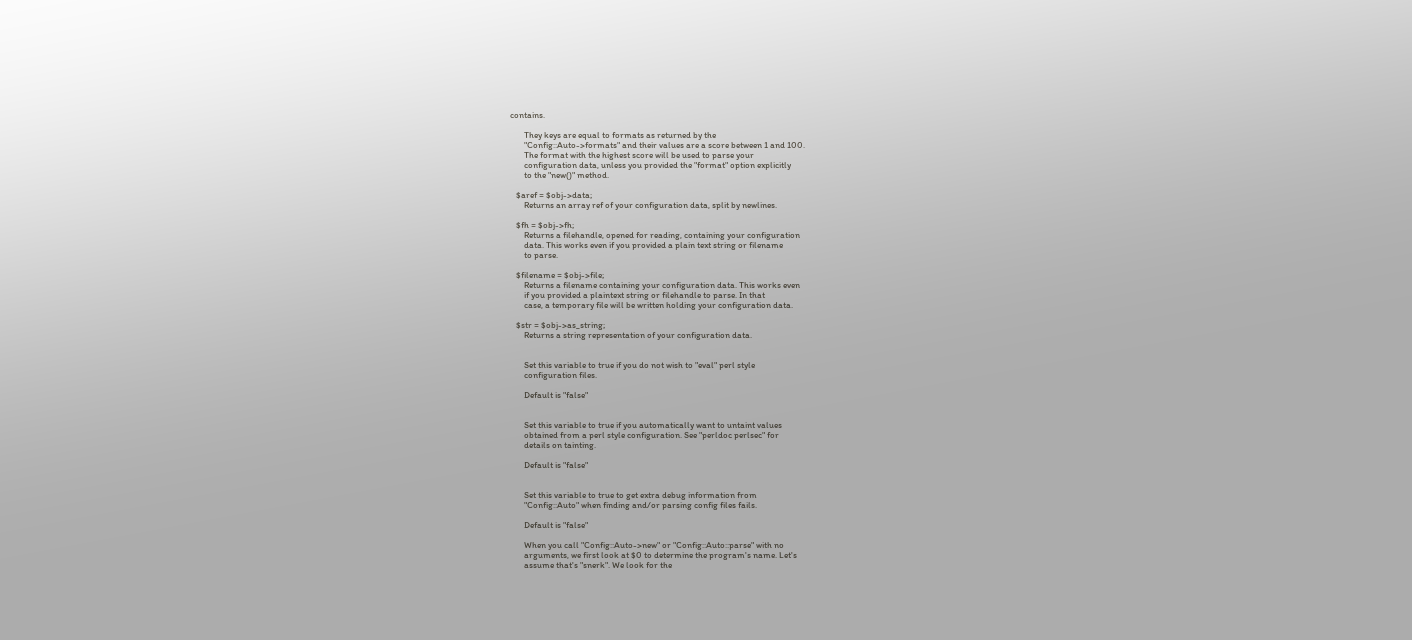contains.

       They keys are equal to formats as returned by the
       "Config::Auto->formats" and their values are a score between 1 and 100.
       The format with the highest score will be used to parse your
       configuration data, unless you provided the "format" option explicitly
       to the "new()" method.

   $aref = $obj->data;
       Returns an array ref of your configuration data, split by newlines.

   $fh = $obj->fh;
       Returns a filehandle, opened for reading, containing your configuration
       data. This works even if you provided a plain text string or filename
       to parse.

   $filename = $obj->file;
       Returns a filename containing your configuration data. This works even
       if you provided a plaintext string or filehandle to parse. In that
       case, a temporary file will be written holding your configuration data.

   $str = $obj->as_string;
       Returns a string representation of your configuration data.


       Set this variable to true if you do not wish to "eval" perl style
       configuration files.

       Default is "false"


       Set this variable to true if you automatically want to untaint values
       obtained from a perl style configuration. See "perldoc perlsec" for
       details on tainting.

       Default is "false"


       Set this variable to true to get extra debug information from
       "Config::Auto" when finding and/or parsing config files fails.

       Default is "false"

       When you call "Config::Auto->new" or "Config::Auto::parse" with no
       arguments, we first look at $0 to determine the program's name. Let's
       assume that's "snerk". We look for the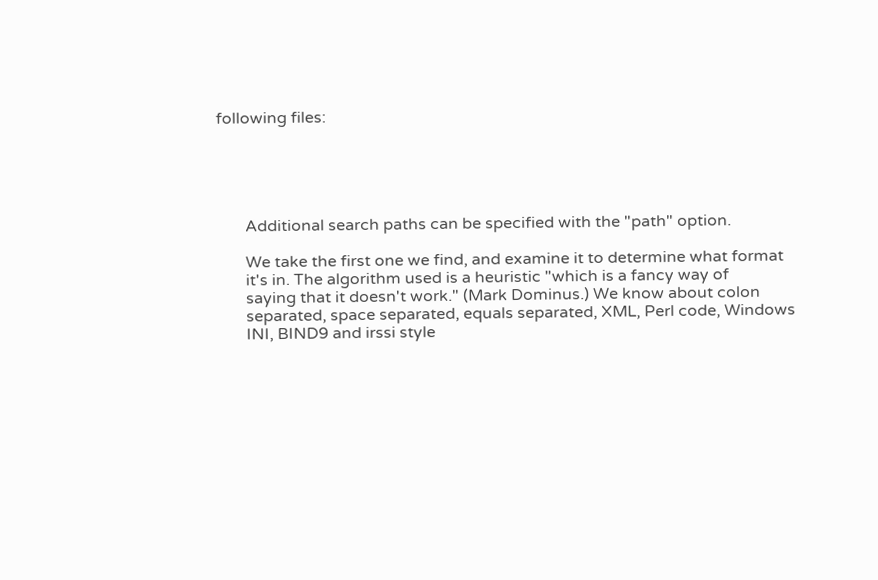following files:





       Additional search paths can be specified with the "path" option.

       We take the first one we find, and examine it to determine what format
       it's in. The algorithm used is a heuristic "which is a fancy way of
       saying that it doesn't work." (Mark Dominus.) We know about colon
       separated, space separated, equals separated, XML, Perl code, Windows
       INI, BIND9 and irssi style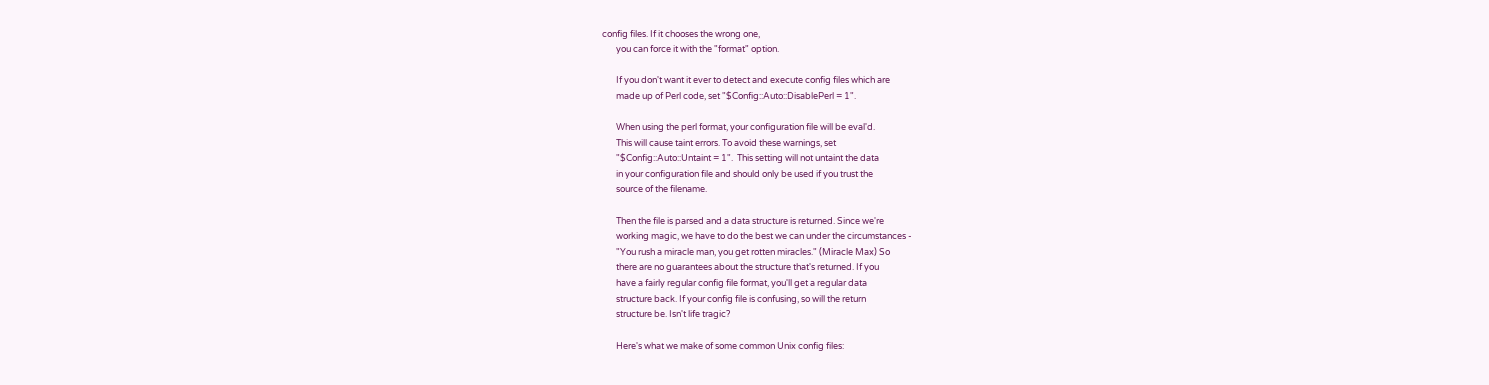config files. If it chooses the wrong one,
       you can force it with the "format" option.

       If you don't want it ever to detect and execute config files which are
       made up of Perl code, set "$Config::Auto::DisablePerl = 1".

       When using the perl format, your configuration file will be eval'd.
       This will cause taint errors. To avoid these warnings, set
       "$Config::Auto::Untaint = 1".  This setting will not untaint the data
       in your configuration file and should only be used if you trust the
       source of the filename.

       Then the file is parsed and a data structure is returned. Since we're
       working magic, we have to do the best we can under the circumstances -
       "You rush a miracle man, you get rotten miracles." (Miracle Max) So
       there are no guarantees about the structure that's returned. If you
       have a fairly regular config file format, you'll get a regular data
       structure back. If your config file is confusing, so will the return
       structure be. Isn't life tragic?

       Here's what we make of some common Unix config files: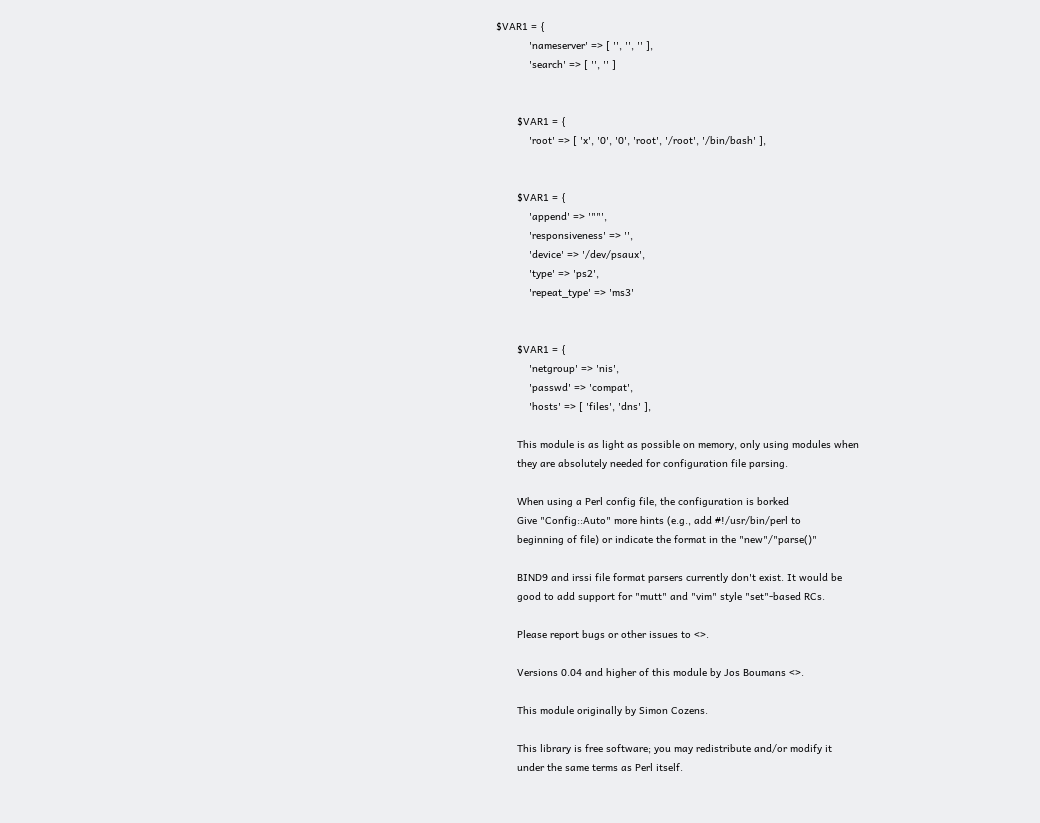$VAR1 = {
           'nameserver' => [ '', '', '' ],
           'search' => [ '', '' ]


       $VAR1 = {
           'root' => [ 'x', '0', '0', 'root', '/root', '/bin/bash' ],


       $VAR1 = {
           'append' => '""',
           'responsiveness' => '',
           'device' => '/dev/psaux',
           'type' => 'ps2',
           'repeat_type' => 'ms3'


       $VAR1 = {
           'netgroup' => 'nis',
           'passwd' => 'compat',
           'hosts' => [ 'files', 'dns' ],

       This module is as light as possible on memory, only using modules when
       they are absolutely needed for configuration file parsing.

       When using a Perl config file, the configuration is borked
       Give "Config::Auto" more hints (e.g., add #!/usr/bin/perl to
       beginning of file) or indicate the format in the "new"/"parse()"

       BIND9 and irssi file format parsers currently don't exist. It would be
       good to add support for "mutt" and "vim" style "set"-based RCs.

       Please report bugs or other issues to <>.

       Versions 0.04 and higher of this module by Jos Boumans <>.

       This module originally by Simon Cozens.

       This library is free software; you may redistribute and/or modify it
       under the same terms as Perl itself.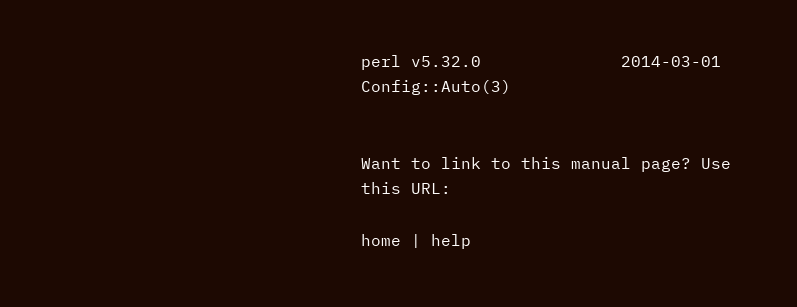perl v5.32.0              2014-03-01               Config::Auto(3)


Want to link to this manual page? Use this URL:

home | help